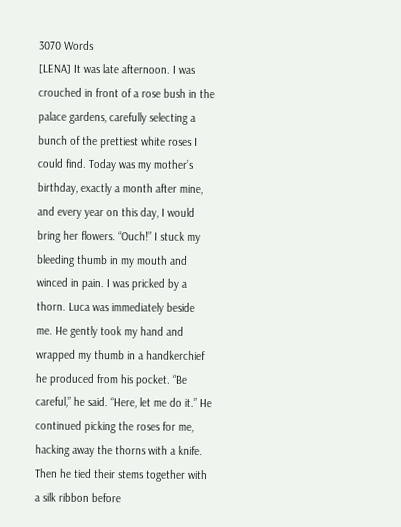3070 Words
[LENA] It was late afternoon. I was crouched in front of a rose bush in the palace gardens, carefully selecting a bunch of the prettiest white roses I could find. Today was my mother’s birthday, exactly a month after mine, and every year on this day, I would bring her flowers. “Ouch!” I stuck my bleeding thumb in my mouth and winced in pain. I was pricked by a thorn. Luca was immediately beside me. He gently took my hand and wrapped my thumb in a handkerchief he produced from his pocket. “Be careful,” he said. “Here, let me do it.” He continued picking the roses for me, hacking away the thorns with a knife. Then he tied their stems together with a silk ribbon before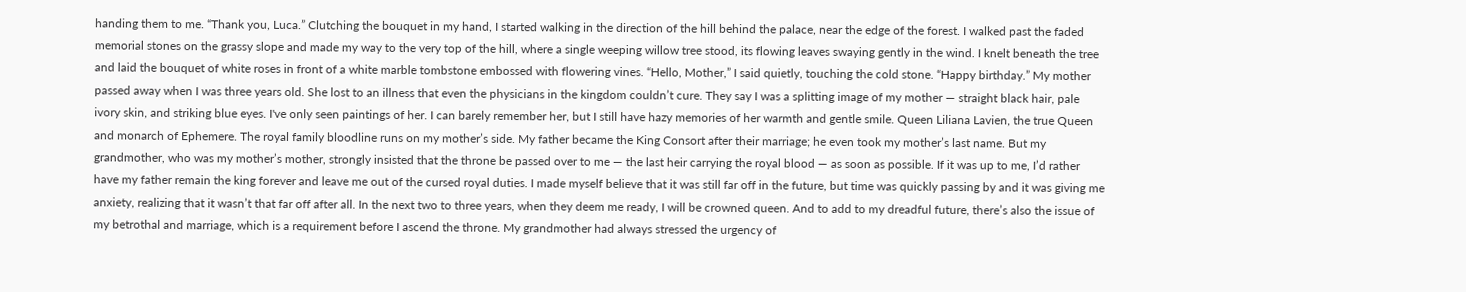handing them to me. “Thank you, Luca.” Clutching the bouquet in my hand, I started walking in the direction of the hill behind the palace, near the edge of the forest. I walked past the faded memorial stones on the grassy slope and made my way to the very top of the hill, where a single weeping willow tree stood, its flowing leaves swaying gently in the wind. I knelt beneath the tree and laid the bouquet of white roses in front of a white marble tombstone embossed with flowering vines. “Hello, Mother,” I said quietly, touching the cold stone. “Happy birthday.” My mother passed away when I was three years old. She lost to an illness that even the physicians in the kingdom couldn’t cure. They say I was a splitting image of my mother — straight black hair, pale ivory skin, and striking blue eyes. I've only seen paintings of her. I can barely remember her, but I still have hazy memories of her warmth and gentle smile. Queen Liliana Lavien, the true Queen and monarch of Ephemere. The royal family bloodline runs on my mother’s side. My father became the King Consort after their marriage; he even took my mother’s last name. But my grandmother, who was my mother’s mother, strongly insisted that the throne be passed over to me — the last heir carrying the royal blood — as soon as possible. If it was up to me, I’d rather have my father remain the king forever and leave me out of the cursed royal duties. I made myself believe that it was still far off in the future, but time was quickly passing by and it was giving me anxiety, realizing that it wasn’t that far off after all. In the next two to three years, when they deem me ready, I will be crowned queen. And to add to my dreadful future, there’s also the issue of my betrothal and marriage, which is a requirement before I ascend the throne. My grandmother had always stressed the urgency of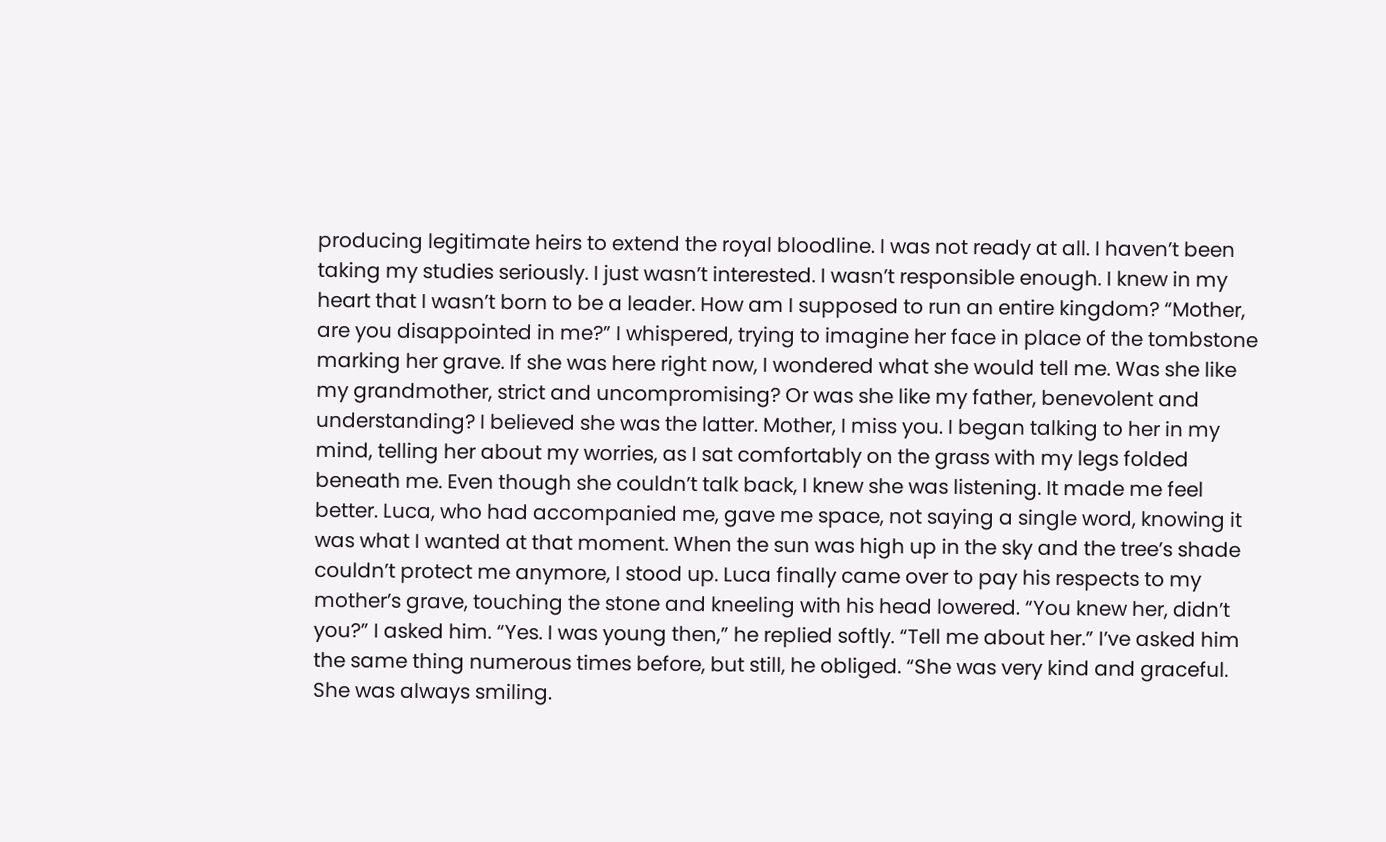producing legitimate heirs to extend the royal bloodline. I was not ready at all. I haven’t been taking my studies seriously. I just wasn’t interested. I wasn’t responsible enough. I knew in my heart that I wasn’t born to be a leader. How am I supposed to run an entire kingdom? “Mother, are you disappointed in me?” I whispered, trying to imagine her face in place of the tombstone marking her grave. If she was here right now, I wondered what she would tell me. Was she like my grandmother, strict and uncompromising? Or was she like my father, benevolent and understanding? I believed she was the latter. Mother, I miss you. I began talking to her in my mind, telling her about my worries, as I sat comfortably on the grass with my legs folded beneath me. Even though she couldn’t talk back, I knew she was listening. It made me feel better. Luca, who had accompanied me, gave me space, not saying a single word, knowing it was what I wanted at that moment. When the sun was high up in the sky and the tree’s shade couldn’t protect me anymore, I stood up. Luca finally came over to pay his respects to my mother’s grave, touching the stone and kneeling with his head lowered. “You knew her, didn’t you?” I asked him. “Yes. I was young then,” he replied softly. “Tell me about her.” I’ve asked him the same thing numerous times before, but still, he obliged. “She was very kind and graceful. She was always smiling.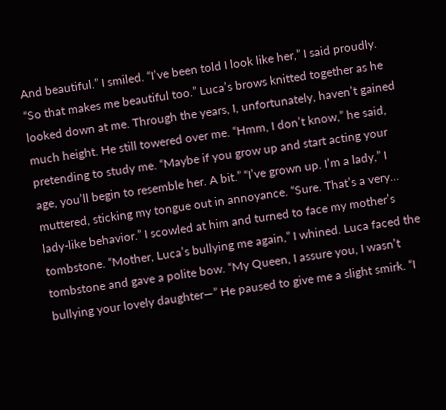And beautiful.” I smiled. “I’ve been told I look like her,” I said proudly. “So that makes me beautiful too.” Luca’s brows knitted together as he looked down at me. Through the years, I, unfortunately, haven’t gained much height. He still towered over me. “Hmm, I don’t know,” he said, pretending to study me. “Maybe if you grow up and start acting your age, you’ll begin to resemble her. A bit.” “I’ve grown up. I’m a lady,” I muttered, sticking my tongue out in annoyance. “Sure. That’s a very… lady-like behavior.” I scowled at him and turned to face my mother’s tombstone. “Mother, Luca’s bullying me again,” I whined. Luca faced the tombstone and gave a polite bow. “My Queen, I assure you, I wasn’t bullying your lovely daughter—” He paused to give me a slight smirk. “I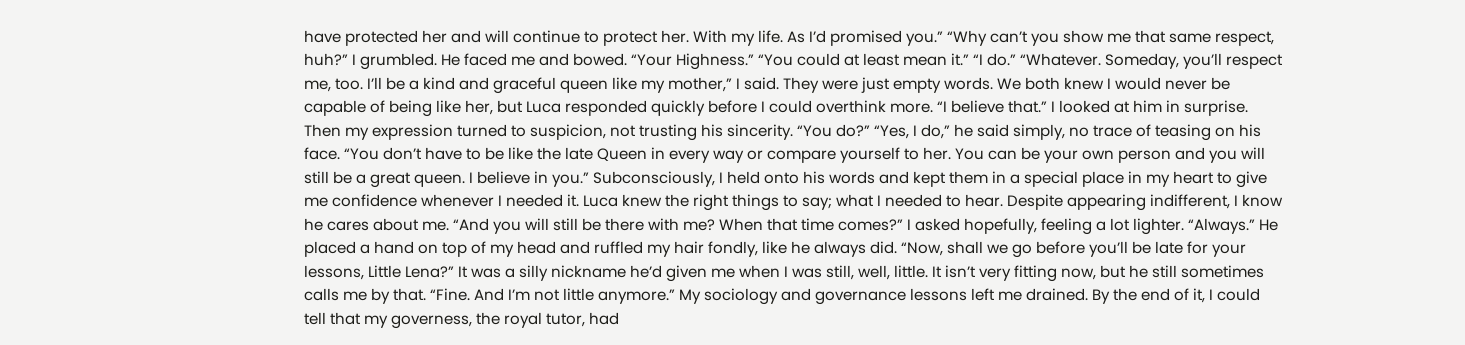have protected her and will continue to protect her. With my life. As I’d promised you.” “Why can’t you show me that same respect, huh?” I grumbled. He faced me and bowed. “Your Highness.” “You could at least mean it.” “I do.” “Whatever. Someday, you’ll respect me, too. I’ll be a kind and graceful queen like my mother,” I said. They were just empty words. We both knew I would never be capable of being like her, but Luca responded quickly before I could overthink more. “I believe that.” I looked at him in surprise. Then my expression turned to suspicion, not trusting his sincerity. “You do?” “Yes, I do,” he said simply, no trace of teasing on his face. “You don’t have to be like the late Queen in every way or compare yourself to her. You can be your own person and you will still be a great queen. I believe in you.” Subconsciously, I held onto his words and kept them in a special place in my heart to give me confidence whenever I needed it. Luca knew the right things to say; what I needed to hear. Despite appearing indifferent, I know he cares about me. “And you will still be there with me? When that time comes?” I asked hopefully, feeling a lot lighter. “Always.” He placed a hand on top of my head and ruffled my hair fondly, like he always did. “Now, shall we go before you’ll be late for your lessons, Little Lena?” It was a silly nickname he’d given me when I was still, well, little. It isn’t very fitting now, but he still sometimes calls me by that. “Fine. And I’m not little anymore.” My sociology and governance lessons left me drained. By the end of it, I could tell that my governess, the royal tutor, had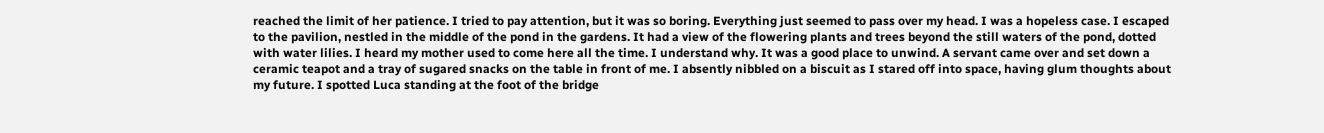reached the limit of her patience. I tried to pay attention, but it was so boring. Everything just seemed to pass over my head. I was a hopeless case. I escaped to the pavilion, nestled in the middle of the pond in the gardens. It had a view of the flowering plants and trees beyond the still waters of the pond, dotted with water lilies. I heard my mother used to come here all the time. I understand why. It was a good place to unwind. A servant came over and set down a ceramic teapot and a tray of sugared snacks on the table in front of me. I absently nibbled on a biscuit as I stared off into space, having glum thoughts about my future. I spotted Luca standing at the foot of the bridge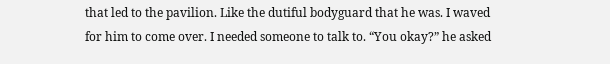that led to the pavilion. Like the dutiful bodyguard that he was. I waved for him to come over. I needed someone to talk to. “You okay?” he asked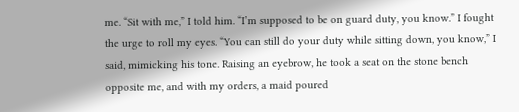me. “Sit with me,” I told him. “I’m supposed to be on guard duty, you know.” I fought the urge to roll my eyes. “You can still do your duty while sitting down, you know,” I said, mimicking his tone. Raising an eyebrow, he took a seat on the stone bench opposite me, and with my orders, a maid poured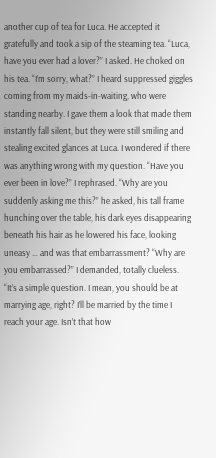another cup of tea for Luca. He accepted it gratefully and took a sip of the steaming tea. “Luca, have you ever had a lover?” I asked. He choked on his tea. “I’m sorry, what?” I heard suppressed giggles coming from my maids-in-waiting, who were standing nearby. I gave them a look that made them instantly fall silent, but they were still smiling and stealing excited glances at Luca. I wondered if there was anything wrong with my question. “Have you ever been in love?” I rephrased. “Why are you suddenly asking me this?” he asked, his tall frame hunching over the table, his dark eyes disappearing beneath his hair as he lowered his face, looking uneasy … and was that embarrassment? “Why are you embarrassed?” I demanded, totally clueless. “It’s a simple question. I mean, you should be at marrying age, right? I’ll be married by the time I reach your age. Isn’t that how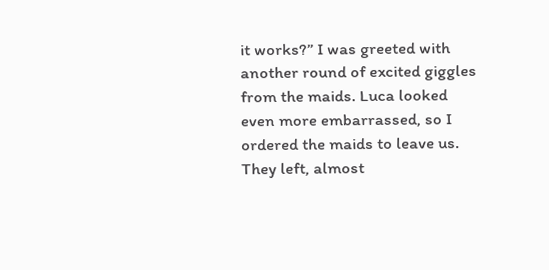it works?” I was greeted with another round of excited giggles from the maids. Luca looked even more embarrassed, so I ordered the maids to leave us. They left, almost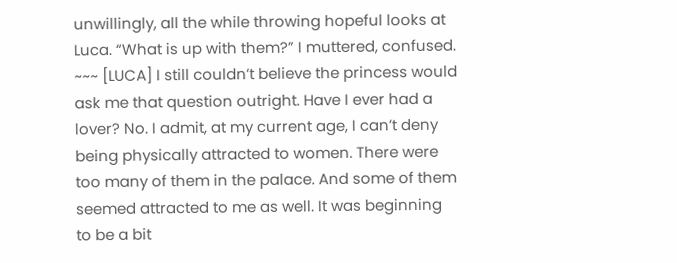unwillingly, all the while throwing hopeful looks at Luca. “What is up with them?” I muttered, confused. ~~~ [LUCA] I still couldn’t believe the princess would ask me that question outright. Have I ever had a lover? No. I admit, at my current age, I can’t deny being physically attracted to women. There were too many of them in the palace. And some of them seemed attracted to me as well. It was beginning to be a bit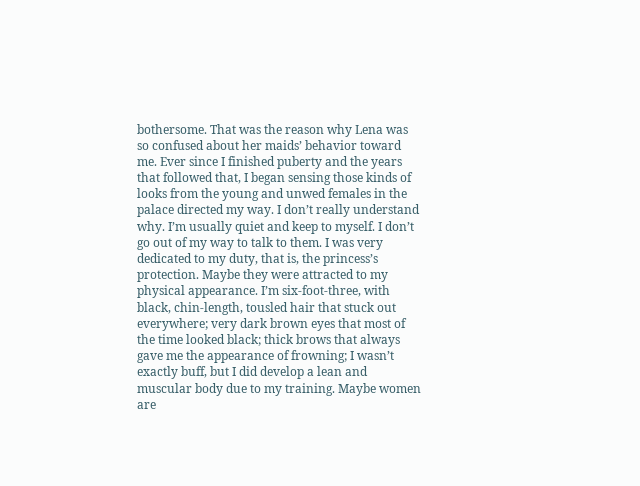bothersome. That was the reason why Lena was so confused about her maids’ behavior toward me. Ever since I finished puberty and the years that followed that, I began sensing those kinds of looks from the young and unwed females in the palace directed my way. I don’t really understand why. I’m usually quiet and keep to myself. I don’t go out of my way to talk to them. I was very dedicated to my duty, that is, the princess’s protection. Maybe they were attracted to my physical appearance. I’m six-foot-three, with black, chin-length, tousled hair that stuck out everywhere; very dark brown eyes that most of the time looked black; thick brows that always gave me the appearance of frowning; I wasn’t exactly buff, but I did develop a lean and muscular body due to my training. Maybe women are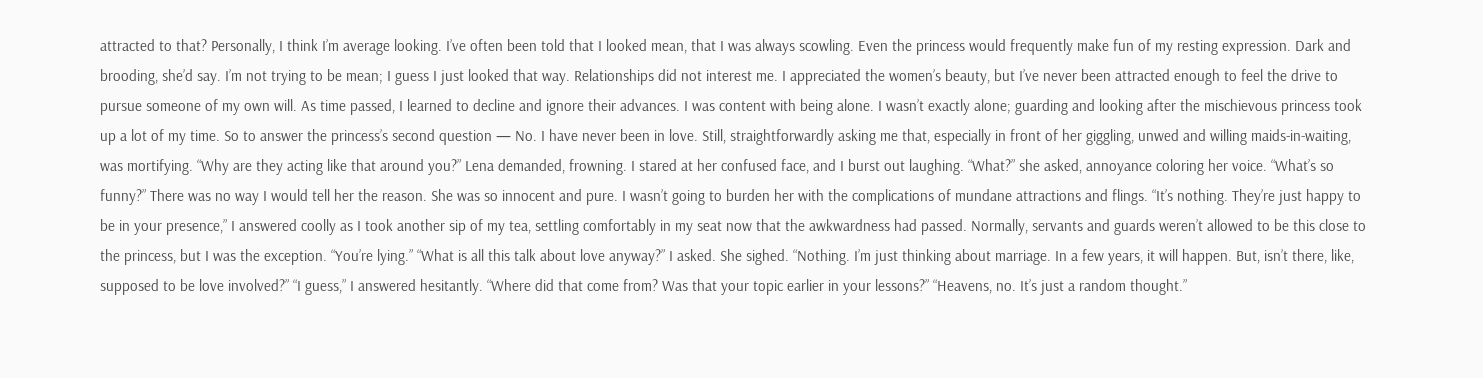attracted to that? Personally, I think I’m average looking. I’ve often been told that I looked mean, that I was always scowling. Even the princess would frequently make fun of my resting expression. Dark and brooding, she’d say. I’m not trying to be mean; I guess I just looked that way. Relationships did not interest me. I appreciated the women’s beauty, but I’ve never been attracted enough to feel the drive to pursue someone of my own will. As time passed, I learned to decline and ignore their advances. I was content with being alone. I wasn’t exactly alone; guarding and looking after the mischievous princess took up a lot of my time. So to answer the princess’s second question — No. I have never been in love. Still, straightforwardly asking me that, especially in front of her giggling, unwed and willing maids-in-waiting, was mortifying. “Why are they acting like that around you?” Lena demanded, frowning. I stared at her confused face, and I burst out laughing. “What?” she asked, annoyance coloring her voice. “What’s so funny?” There was no way I would tell her the reason. She was so innocent and pure. I wasn’t going to burden her with the complications of mundane attractions and flings. “It’s nothing. They’re just happy to be in your presence,” I answered coolly as I took another sip of my tea, settling comfortably in my seat now that the awkwardness had passed. Normally, servants and guards weren’t allowed to be this close to the princess, but I was the exception. “You’re lying.” “What is all this talk about love anyway?” I asked. She sighed. “Nothing. I’m just thinking about marriage. In a few years, it will happen. But, isn’t there, like, supposed to be love involved?” “I guess,” I answered hesitantly. “Where did that come from? Was that your topic earlier in your lessons?” “Heavens, no. It’s just a random thought.”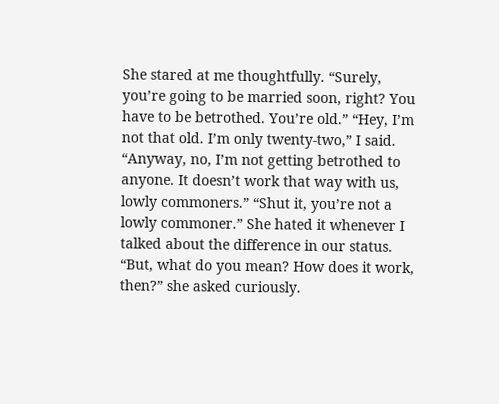She stared at me thoughtfully. “Surely, you’re going to be married soon, right? You have to be betrothed. You’re old.” “Hey, I’m not that old. I’m only twenty-two,” I said. “Anyway, no, I’m not getting betrothed to anyone. It doesn’t work that way with us, lowly commoners.” “Shut it, you’re not a lowly commoner.” She hated it whenever I talked about the difference in our status. “But, what do you mean? How does it work, then?” she asked curiously.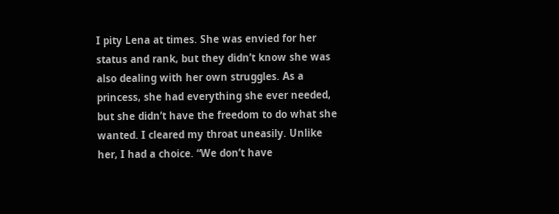I pity Lena at times. She was envied for her status and rank, but they didn’t know she was also dealing with her own struggles. As a princess, she had everything she ever needed, but she didn’t have the freedom to do what she wanted. I cleared my throat uneasily. Unlike her, I had a choice. “We don’t have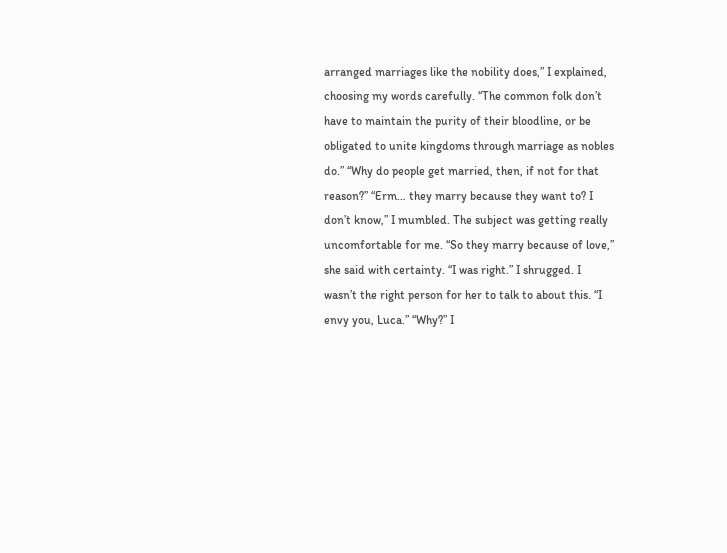arranged marriages like the nobility does,” I explained, choosing my words carefully. “The common folk don’t have to maintain the purity of their bloodline, or be obligated to unite kingdoms through marriage as nobles do.” “Why do people get married, then, if not for that reason?” “Erm… they marry because they want to? I don’t know,” I mumbled. The subject was getting really uncomfortable for me. “So they marry because of love,” she said with certainty. “I was right.” I shrugged. I wasn’t the right person for her to talk to about this. “I envy you, Luca.” “Why?” I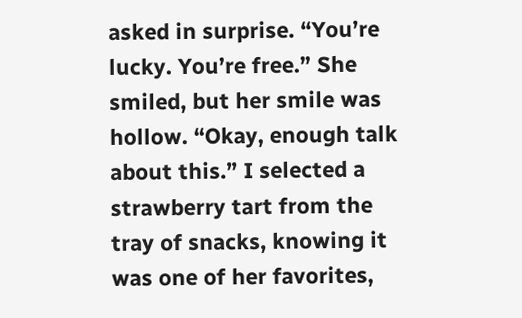asked in surprise. “You’re lucky. You’re free.” She smiled, but her smile was hollow. “Okay, enough talk about this.” I selected a strawberry tart from the tray of snacks, knowing it was one of her favorites,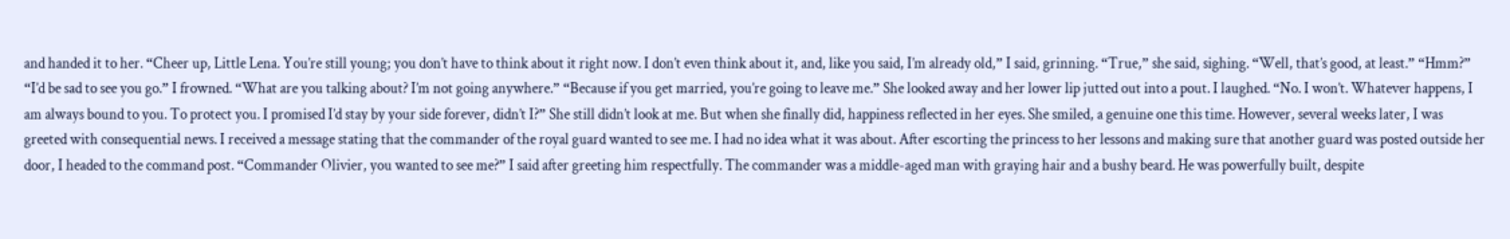and handed it to her. “Cheer up, Little Lena. You’re still young; you don’t have to think about it right now. I don’t even think about it, and, like you said, I’m already old,” I said, grinning. “True,” she said, sighing. “Well, that’s good, at least.” “Hmm?” “I’d be sad to see you go.” I frowned. “What are you talking about? I’m not going anywhere.” “Because if you get married, you’re going to leave me.” She looked away and her lower lip jutted out into a pout. I laughed. “No. I won’t. Whatever happens, I am always bound to you. To protect you. I promised I’d stay by your side forever, didn’t I?” She still didn’t look at me. But when she finally did, happiness reflected in her eyes. She smiled, a genuine one this time. However, several weeks later, I was greeted with consequential news. I received a message stating that the commander of the royal guard wanted to see me. I had no idea what it was about. After escorting the princess to her lessons and making sure that another guard was posted outside her door, I headed to the command post. “Commander Olivier, you wanted to see me?” I said after greeting him respectfully. The commander was a middle-aged man with graying hair and a bushy beard. He was powerfully built, despite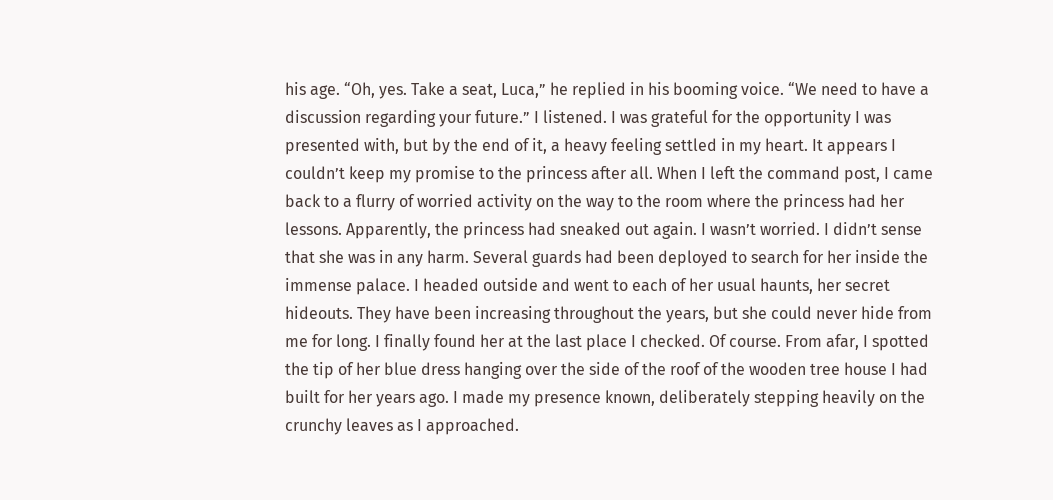his age. “Oh, yes. Take a seat, Luca,” he replied in his booming voice. “We need to have a discussion regarding your future.” I listened. I was grateful for the opportunity I was presented with, but by the end of it, a heavy feeling settled in my heart. It appears I couldn’t keep my promise to the princess after all. When I left the command post, I came back to a flurry of worried activity on the way to the room where the princess had her lessons. Apparently, the princess had sneaked out again. I wasn’t worried. I didn’t sense that she was in any harm. Several guards had been deployed to search for her inside the immense palace. I headed outside and went to each of her usual haunts, her secret hideouts. They have been increasing throughout the years, but she could never hide from me for long. I finally found her at the last place I checked. Of course. From afar, I spotted the tip of her blue dress hanging over the side of the roof of the wooden tree house I had built for her years ago. I made my presence known, deliberately stepping heavily on the crunchy leaves as I approached.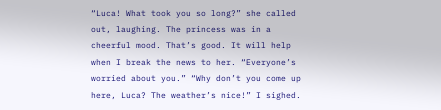“Luca! What took you so long?” she called out, laughing. The princess was in a cheerful mood. That’s good. It will help when I break the news to her. “Everyone’s worried about you.” “Why don’t you come up here, Luca? The weather’s nice!” I sighed.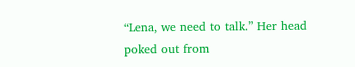“Lena, we need to talk.” Her head poked out from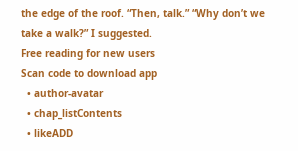the edge of the roof. “Then, talk.” “Why don’t we take a walk?” I suggested.
Free reading for new users
Scan code to download app
  • author-avatar
  • chap_listContents
  • likeADD